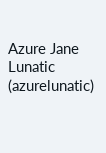Azure Jane Lunatic (azurelunatic)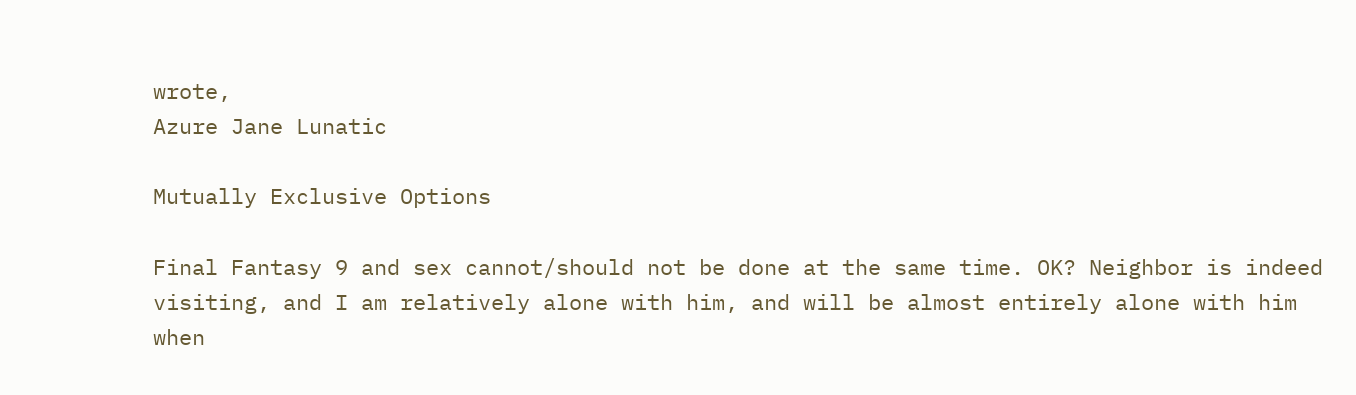wrote,
Azure Jane Lunatic

Mutually Exclusive Options

Final Fantasy 9 and sex cannot/should not be done at the same time. OK? Neighbor is indeed visiting, and I am relatively alone with him, and will be almost entirely alone with him when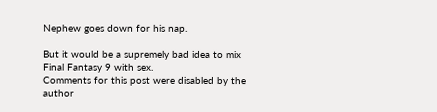Nephew goes down for his nap.

But it would be a supremely bad idea to mix Final Fantasy 9 with sex.
Comments for this post were disabled by the author